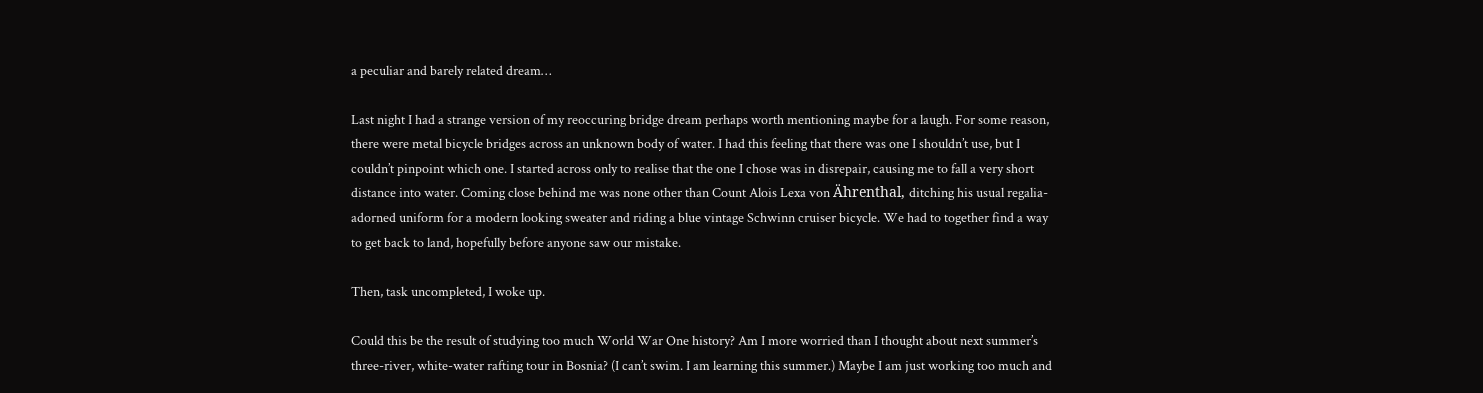a peculiar and barely related dream…

Last night I had a strange version of my reoccuring bridge dream perhaps worth mentioning maybe for a laugh. For some reason, there were metal bicycle bridges across an unknown body of water. I had this feeling that there was one I shouldn’t use, but I couldn’t pinpoint which one. I started across only to realise that the one I chose was in disrepair, causing me to fall a very short distance into water. Coming close behind me was none other than Count Alois Lexa von Ährenthal, ditching his usual regalia-adorned uniform for a modern looking sweater and riding a blue vintage Schwinn cruiser bicycle. We had to together find a way to get back to land, hopefully before anyone saw our mistake.

Then, task uncompleted, I woke up.

Could this be the result of studying too much World War One history? Am I more worried than I thought about next summer’s three-river, white-water rafting tour in Bosnia? (I can’t swim. I am learning this summer.) Maybe I am just working too much and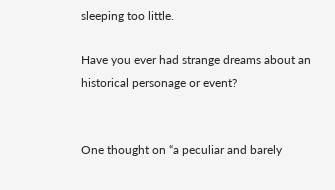sleeping too little.

Have you ever had strange dreams about an historical personage or event?


One thought on “a peculiar and barely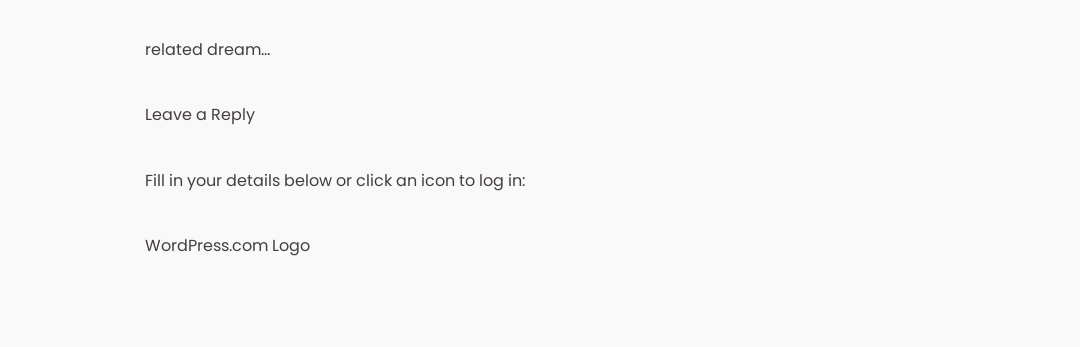related dream…

Leave a Reply

Fill in your details below or click an icon to log in:

WordPress.com Logo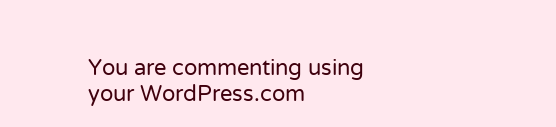You are commenting using your WordPress.com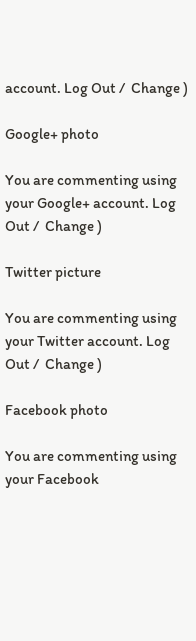account. Log Out /  Change )

Google+ photo

You are commenting using your Google+ account. Log Out /  Change )

Twitter picture

You are commenting using your Twitter account. Log Out /  Change )

Facebook photo

You are commenting using your Facebook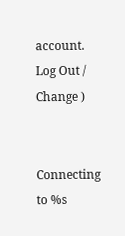account. Log Out /  Change )


Connecting to %s